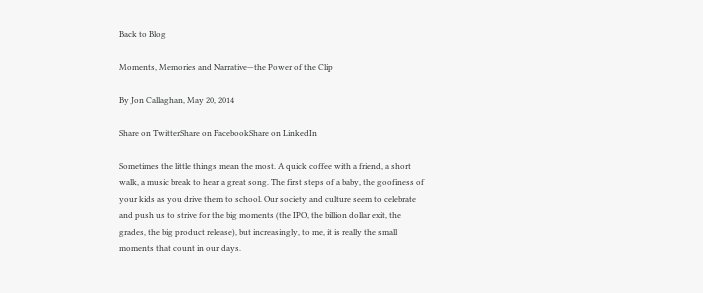Back to Blog

Moments, Memories and Narrative—the Power of the Clip

By Jon Callaghan, May 20, 2014

Share on TwitterShare on FacebookShare on LinkedIn

Sometimes the little things mean the most. A quick coffee with a friend, a short walk, a music break to hear a great song. The first steps of a baby, the goofiness of your kids as you drive them to school. Our society and culture seem to celebrate and push us to strive for the big moments (the IPO, the billion dollar exit, the grades, the big product release), but increasingly, to me, it is really the small moments that count in our days.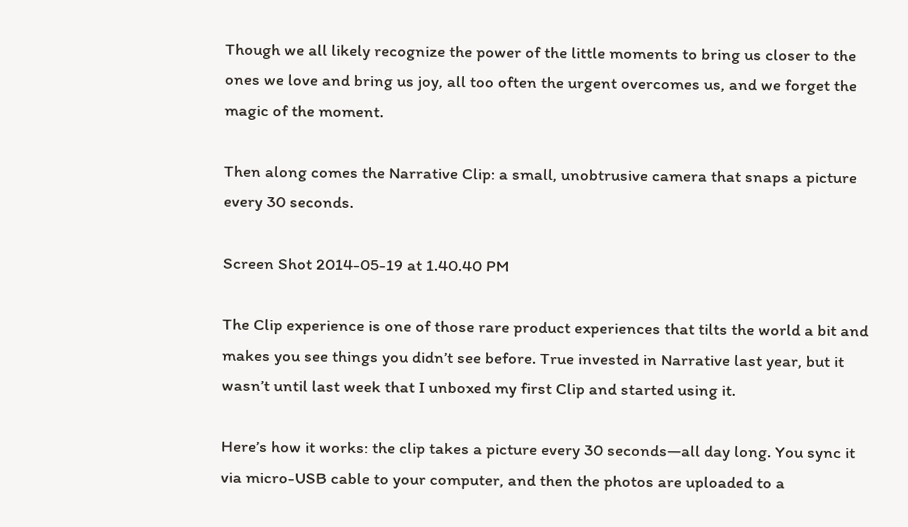Though we all likely recognize the power of the little moments to bring us closer to the ones we love and bring us joy, all too often the urgent overcomes us, and we forget the magic of the moment.

Then along comes the Narrative Clip: a small, unobtrusive camera that snaps a picture every 30 seconds.

Screen Shot 2014-05-19 at 1.40.40 PM

The Clip experience is one of those rare product experiences that tilts the world a bit and makes you see things you didn’t see before. True invested in Narrative last year, but it wasn’t until last week that I unboxed my first Clip and started using it.

Here’s how it works: the clip takes a picture every 30 seconds—all day long. You sync it via micro-USB cable to your computer, and then the photos are uploaded to a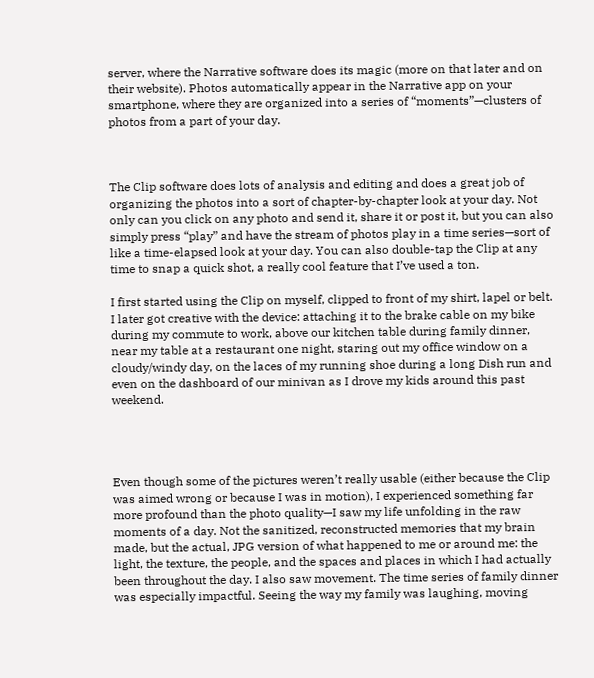server, where the Narrative software does its magic (more on that later and on their website). Photos automatically appear in the Narrative app on your smartphone, where they are organized into a series of “moments”—clusters of photos from a part of your day.



The Clip software does lots of analysis and editing and does a great job of organizing the photos into a sort of chapter-by-chapter look at your day. Not only can you click on any photo and send it, share it or post it, but you can also simply press “play” and have the stream of photos play in a time series—sort of like a time-elapsed look at your day. You can also double-tap the Clip at any time to snap a quick shot, a really cool feature that I’ve used a ton.

I first started using the Clip on myself, clipped to front of my shirt, lapel or belt. I later got creative with the device: attaching it to the brake cable on my bike during my commute to work, above our kitchen table during family dinner, near my table at a restaurant one night, staring out my office window on a cloudy/windy day, on the laces of my running shoe during a long Dish run and even on the dashboard of our minivan as I drove my kids around this past weekend.




Even though some of the pictures weren’t really usable (either because the Clip was aimed wrong or because I was in motion), I experienced something far more profound than the photo quality—I saw my life unfolding in the raw moments of a day. Not the sanitized, reconstructed memories that my brain made, but the actual, JPG version of what happened to me or around me: the light, the texture, the people, and the spaces and places in which I had actually been throughout the day. I also saw movement. The time series of family dinner was especially impactful. Seeing the way my family was laughing, moving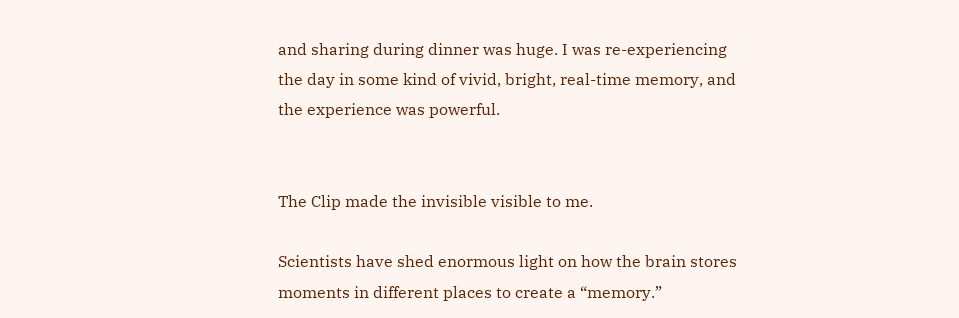and sharing during dinner was huge. I was re-experiencing the day in some kind of vivid, bright, real-time memory, and the experience was powerful.


The Clip made the invisible visible to me.

Scientists have shed enormous light on how the brain stores moments in different places to create a “memory.”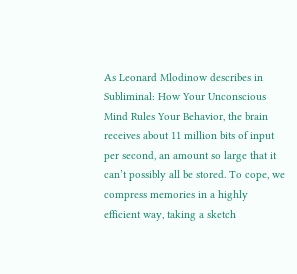As Leonard Mlodinow describes in Subliminal: How Your Unconscious Mind Rules Your Behavior, the brain receives about 11 million bits of input per second, an amount so large that it can’t possibly all be stored. To cope, we compress memories in a highly efficient way, taking a sketch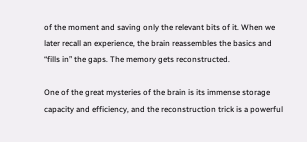of the moment and saving only the relevant bits of it. When we later recall an experience, the brain reassembles the basics and “fills in” the gaps. The memory gets reconstructed.

One of the great mysteries of the brain is its immense storage capacity and efficiency, and the reconstruction trick is a powerful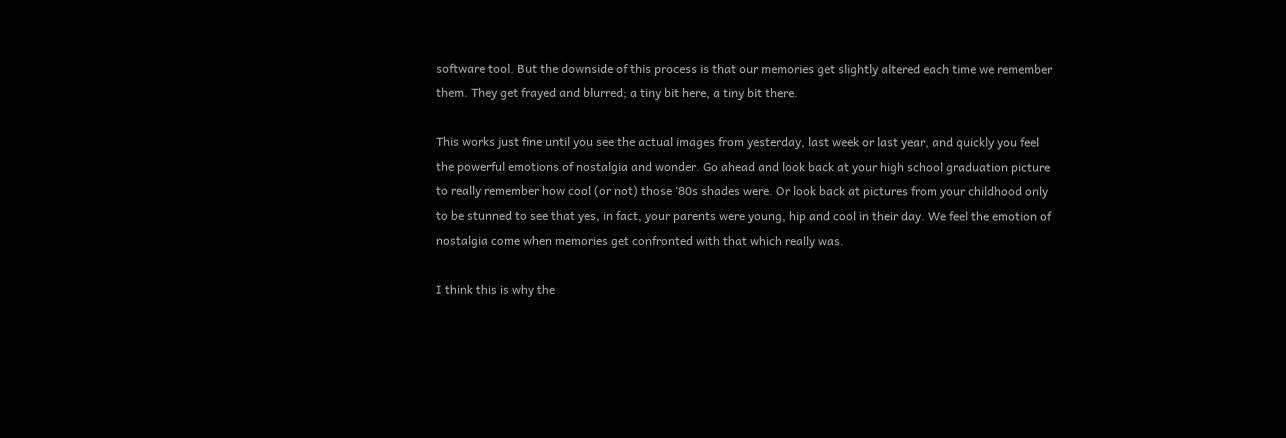software tool. But the downside of this process is that our memories get slightly altered each time we remember them. They get frayed and blurred; a tiny bit here, a tiny bit there.

This works just fine until you see the actual images from yesterday, last week or last year, and quickly you feel the powerful emotions of nostalgia and wonder. Go ahead and look back at your high school graduation picture to really remember how cool (or not) those ‘80s shades were. Or look back at pictures from your childhood only to be stunned to see that yes, in fact, your parents were young, hip and cool in their day. We feel the emotion of nostalgia come when memories get confronted with that which really was.

I think this is why the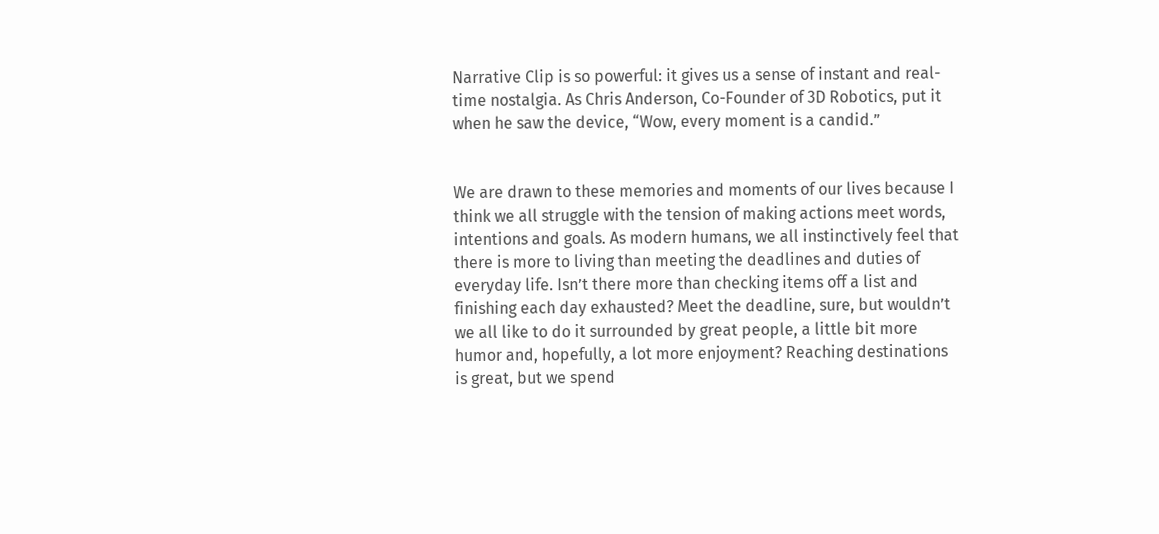Narrative Clip is so powerful: it gives us a sense of instant and real-time nostalgia. As Chris Anderson, Co-Founder of 3D Robotics, put it when he saw the device, “Wow, every moment is a candid.”


We are drawn to these memories and moments of our lives because I think we all struggle with the tension of making actions meet words, intentions and goals. As modern humans, we all instinctively feel that there is more to living than meeting the deadlines and duties of everyday life. Isn’t there more than checking items off a list and finishing each day exhausted? Meet the deadline, sure, but wouldn’t we all like to do it surrounded by great people, a little bit more humor and, hopefully, a lot more enjoyment? Reaching destinations is great, but we spend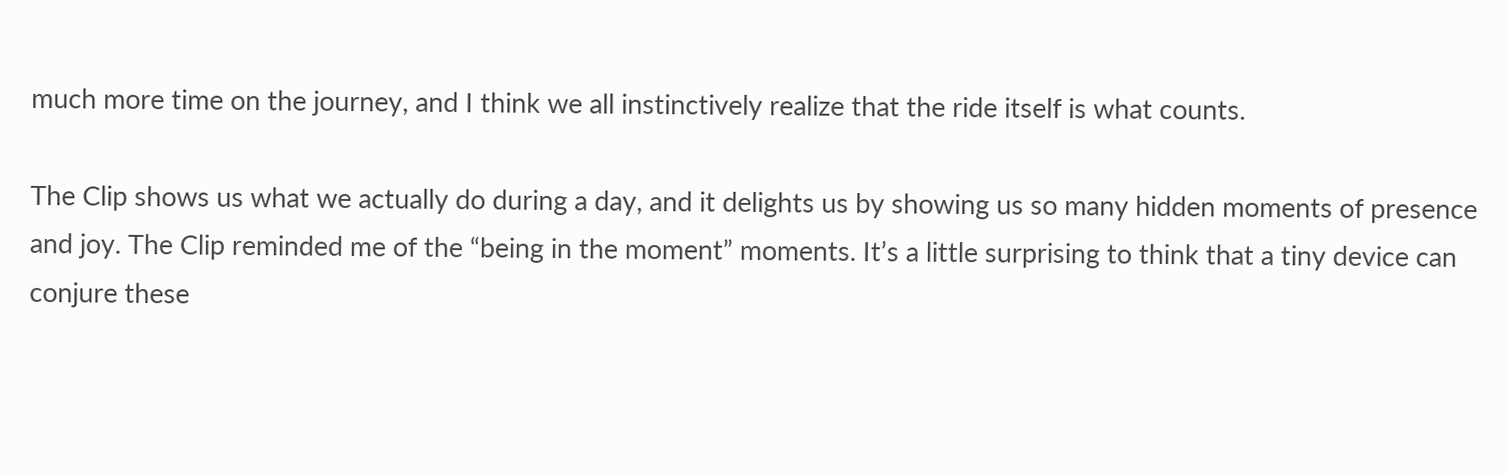much more time on the journey, and I think we all instinctively realize that the ride itself is what counts.

The Clip shows us what we actually do during a day, and it delights us by showing us so many hidden moments of presence and joy. The Clip reminded me of the “being in the moment” moments. It’s a little surprising to think that a tiny device can conjure these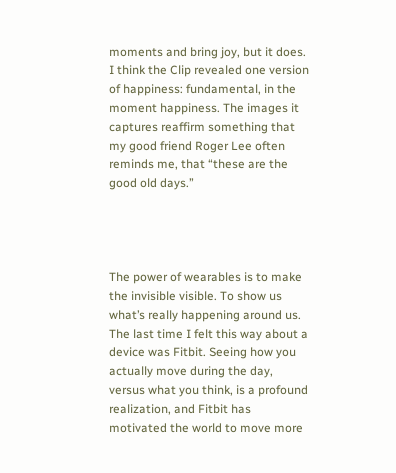moments and bring joy, but it does. I think the Clip revealed one version of happiness: fundamental, in the moment happiness. The images it captures reaffirm something that my good friend Roger Lee often reminds me, that “these are the good old days.”




The power of wearables is to make the invisible visible. To show us what’s really happening around us. The last time I felt this way about a device was Fitbit. Seeing how you actually move during the day, versus what you think, is a profound realization, and Fitbit has motivated the world to move more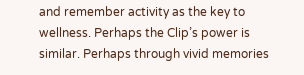and remember activity as the key to wellness. Perhaps the Clip’s power is similar. Perhaps through vivid memories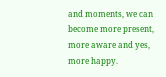and moments, we can become more present, more aware and yes, more happy.